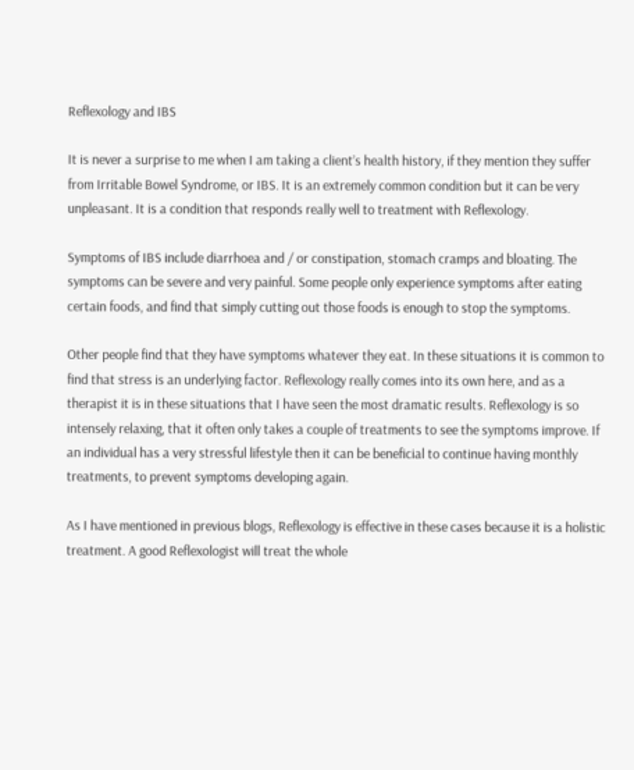Reflexology and IBS

It is never a surprise to me when I am taking a client’s health history, if they mention they suffer from Irritable Bowel Syndrome, or IBS. It is an extremely common condition but it can be very unpleasant. It is a condition that responds really well to treatment with Reflexology.

Symptoms of IBS include diarrhoea and / or constipation, stomach cramps and bloating. The symptoms can be severe and very painful. Some people only experience symptoms after eating certain foods, and find that simply cutting out those foods is enough to stop the symptoms.

Other people find that they have symptoms whatever they eat. In these situations it is common to find that stress is an underlying factor. Reflexology really comes into its own here, and as a therapist it is in these situations that I have seen the most dramatic results. Reflexology is so intensely relaxing, that it often only takes a couple of treatments to see the symptoms improve. If an individual has a very stressful lifestyle then it can be beneficial to continue having monthly treatments, to prevent symptoms developing again.

As I have mentioned in previous blogs, Reflexology is effective in these cases because it is a holistic treatment. A good Reflexologist will treat the whole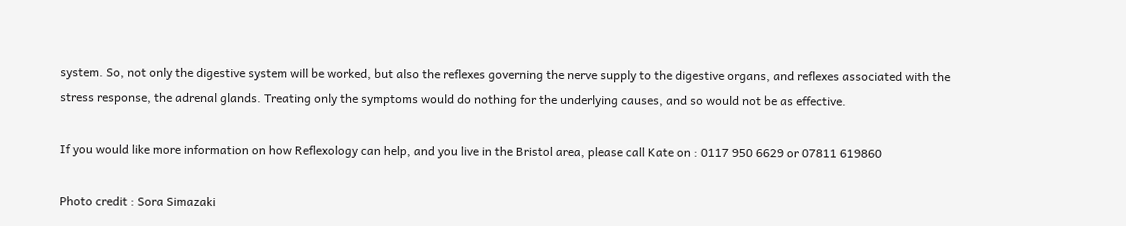system. So, not only the digestive system will be worked, but also the reflexes governing the nerve supply to the digestive organs, and reflexes associated with the stress response, the adrenal glands. Treating only the symptoms would do nothing for the underlying causes, and so would not be as effective.

If you would like more information on how Reflexology can help, and you live in the Bristol area, please call Kate on : 0117 950 6629 or 07811 619860

Photo credit : Sora Simazaki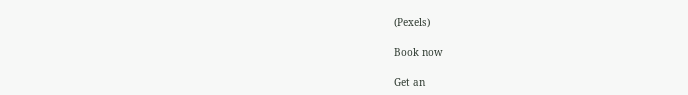(Pexels)

Book now

Get an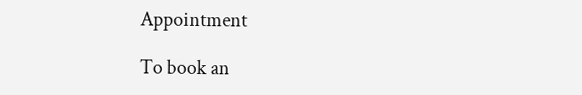Appointment

To book an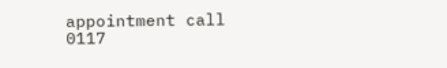appointment call
0117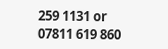259 1131 or 07811 619 860